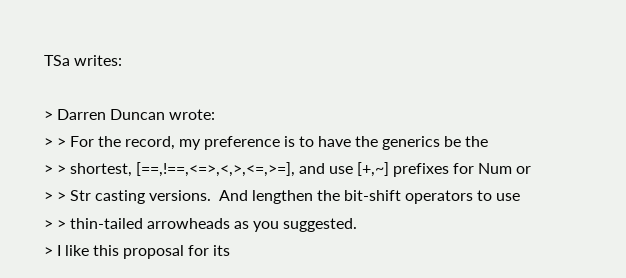TSa writes:

> Darren Duncan wrote:
> > For the record, my preference is to have the generics be the
> > shortest, [==,!==,<=>,<,>,<=,>=], and use [+,~] prefixes for Num or
> > Str casting versions.  And lengthen the bit-shift operators to use
> > thin-tailed arrowheads as you suggested.
> I like this proposal for its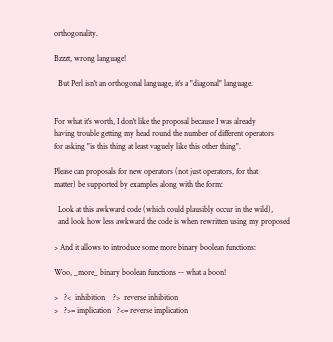orthogonality.

Bzzzt, wrong language!

  But Perl isn't an orthogonal language, it's a "diagonal" language.


For what it's worth, I don't like the proposal because I was already
having trouble getting my head round the number of different operators
for asking "is this thing at least vaguely like this other thing".

Please can proposals for new operators (not just operators, for that
matter) be supported by examples along with the form:

  Look at this awkward code (which could plausibly occur in the wild),
  and look how less awkward the code is when rewritten using my proposed

> And it allows to introduce some more binary boolean functions:

Woo, _more_ binary boolean functions -- what a boon!

>   ?<  inhibition    ?>  reverse inhibition
>   ?>= implication   ?<= reverse implication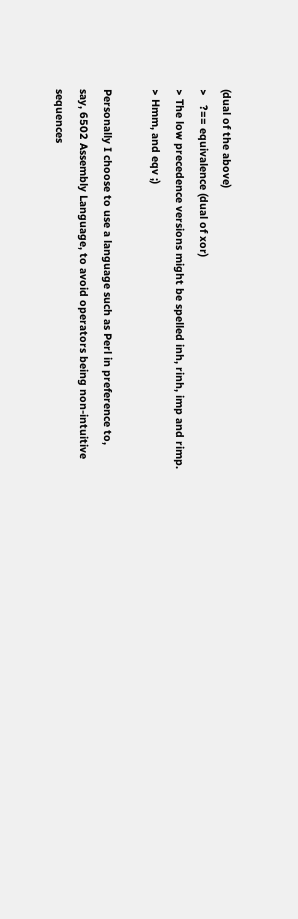(dual of the above)
>   ?== equivalence (dual of xor)
> The low precedence versions might be spelled inh, rinh, imp and rimp.
> Hmm, and eqv ;)

Personally I choose to use a language such as Perl in preference to,
say, 6502 Assembly Language, to avoid operators being non-intuitive
sequences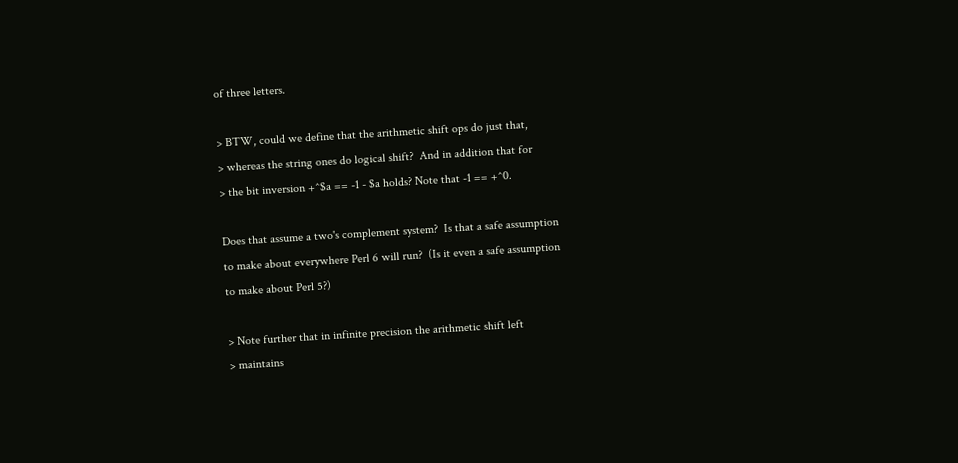of three letters.

> BTW, could we define that the arithmetic shift ops do just that,
> whereas the string ones do logical shift?  And in addition that for
> the bit inversion +^$a == -1 - $a holds? Note that -1 == +^0.

Does that assume a two's complement system?  Is that a safe assumption
to make about everywhere Perl 6 will run?  (Is it even a safe assumption
to make about Perl 5?)

> Note further that in infinite precision the arithmetic shift left
> maintains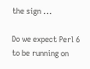the sign ...

Do we expect Perl 6 to be running on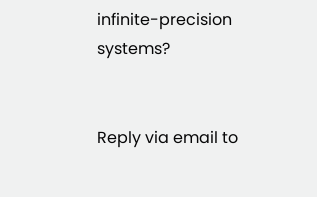infinite-precision systems?


Reply via email to